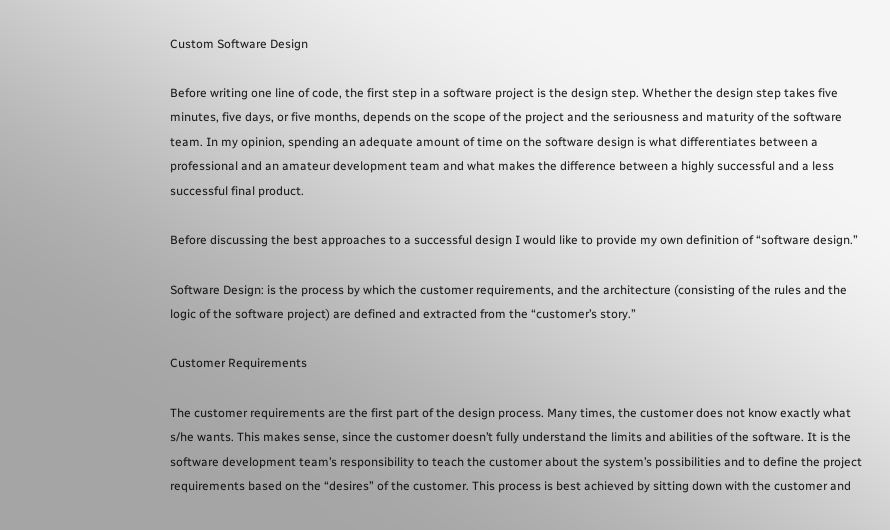Custom Software Design

Before writing one line of code, the first step in a software project is the design step. Whether the design step takes five minutes, five days, or five months, depends on the scope of the project and the seriousness and maturity of the software team. In my opinion, spending an adequate amount of time on the software design is what differentiates between a professional and an amateur development team and what makes the difference between a highly successful and a less successful final product.

Before discussing the best approaches to a successful design I would like to provide my own definition of “software design.”

Software Design: is the process by which the customer requirements, and the architecture (consisting of the rules and the logic of the software project) are defined and extracted from the “customer’s story.”

Customer Requirements

The customer requirements are the first part of the design process. Many times, the customer does not know exactly what s/he wants. This makes sense, since the customer doesn’t fully understand the limits and abilities of the software. It is the software development team’s responsibility to teach the customer about the system’s possibilities and to define the project requirements based on the “desires” of the customer. This process is best achieved by sitting down with the customer and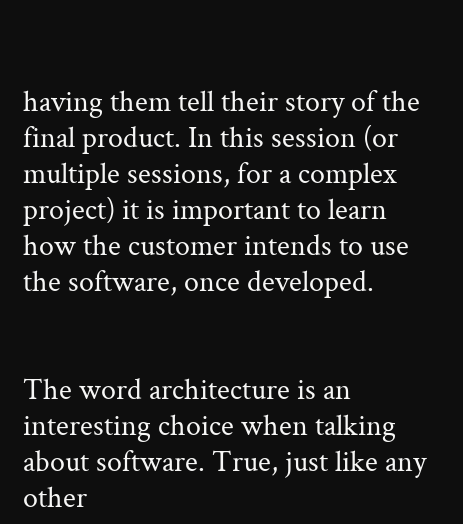having them tell their story of the final product. In this session (or multiple sessions, for a complex project) it is important to learn how the customer intends to use the software, once developed.


The word architecture is an interesting choice when talking about software. True, just like any other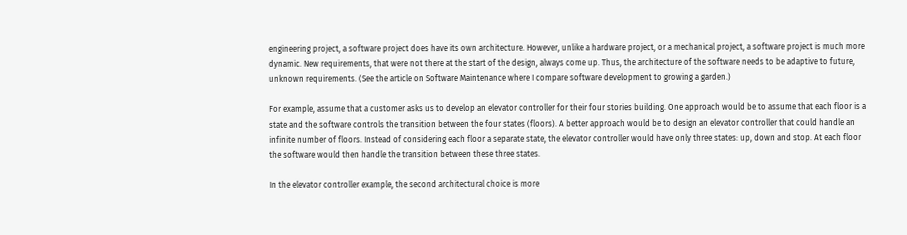engineering project, a software project does have its own architecture. However, unlike a hardware project, or a mechanical project, a software project is much more dynamic. New requirements, that were not there at the start of the design, always come up. Thus, the architecture of the software needs to be adaptive to future, unknown requirements. (See the article on Software Maintenance where I compare software development to growing a garden.)

For example, assume that a customer asks us to develop an elevator controller for their four stories building. One approach would be to assume that each floor is a state and the software controls the transition between the four states (floors). A better approach would be to design an elevator controller that could handle an infinite number of floors. Instead of considering each floor a separate state, the elevator controller would have only three states: up, down and stop. At each floor the software would then handle the transition between these three states.

In the elevator controller example, the second architectural choice is more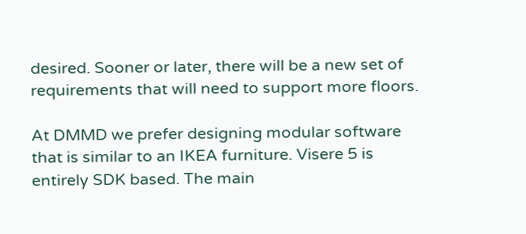desired. Sooner or later, there will be a new set of requirements that will need to support more floors.

At DMMD we prefer designing modular software that is similar to an IKEA furniture. Visere 5 is entirely SDK based. The main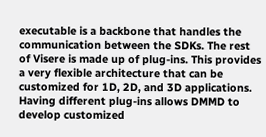executable is a backbone that handles the communication between the SDKs. The rest of Visere is made up of plug-ins. This provides a very flexible architecture that can be customized for 1D, 2D, and 3D applications. Having different plug-ins allows DMMD to develop customized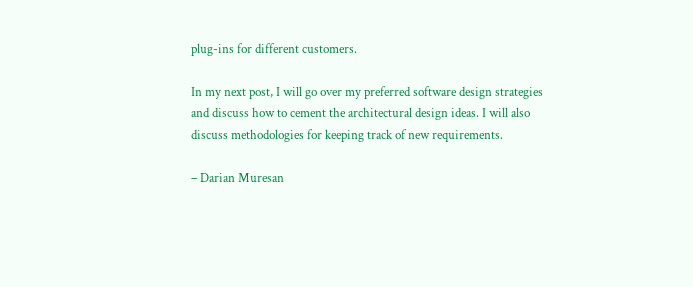plug-ins for different customers.

In my next post, I will go over my preferred software design strategies and discuss how to cement the architectural design ideas. I will also discuss methodologies for keeping track of new requirements.

– Darian Muresan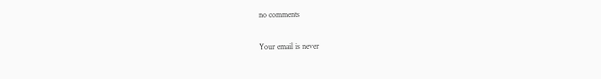no comments

Your email is never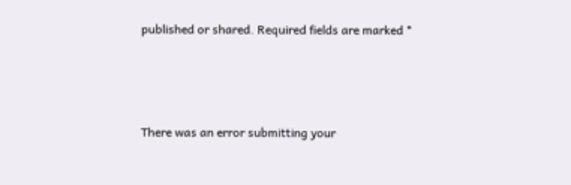published or shared. Required fields are marked *



There was an error submitting your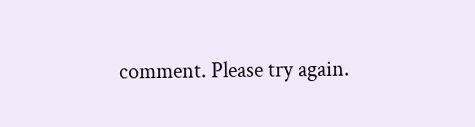comment. Please try again.